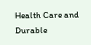Health Care and Durable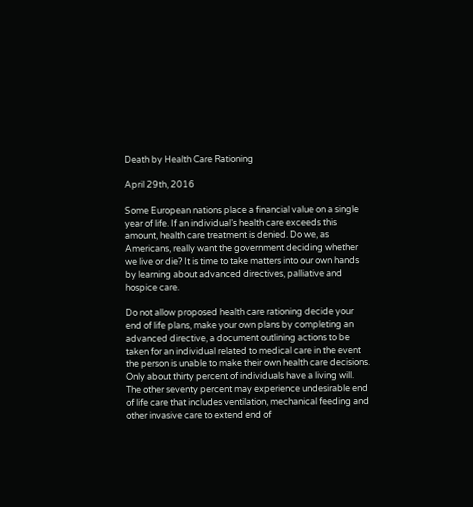Death by Health Care Rationing

April 29th, 2016

Some European nations place a financial value on a single year of life. If an individual’s health care exceeds this amount, health care treatment is denied. Do we, as Americans, really want the government deciding whether we live or die? It is time to take matters into our own hands by learning about advanced directives, palliative and hospice care.

Do not allow proposed health care rationing decide your end of life plans, make your own plans by completing an advanced directive, a document outlining actions to be taken for an individual related to medical care in the event the person is unable to make their own health care decisions. Only about thirty percent of individuals have a living will. The other seventy percent may experience undesirable end of life care that includes ventilation, mechanical feeding and other invasive care to extend end of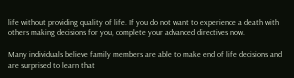life without providing quality of life. If you do not want to experience a death with others making decisions for you, complete your advanced directives now.

Many individuals believe family members are able to make end of life decisions and are surprised to learn that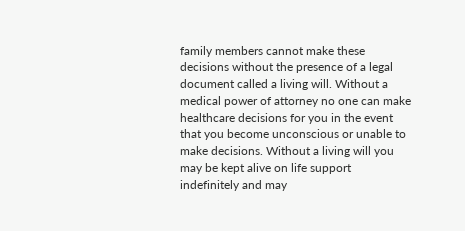family members cannot make these decisions without the presence of a legal document called a living will. Without a medical power of attorney no one can make healthcare decisions for you in the event that you become unconscious or unable to make decisions. Without a living will you may be kept alive on life support indefinitely and may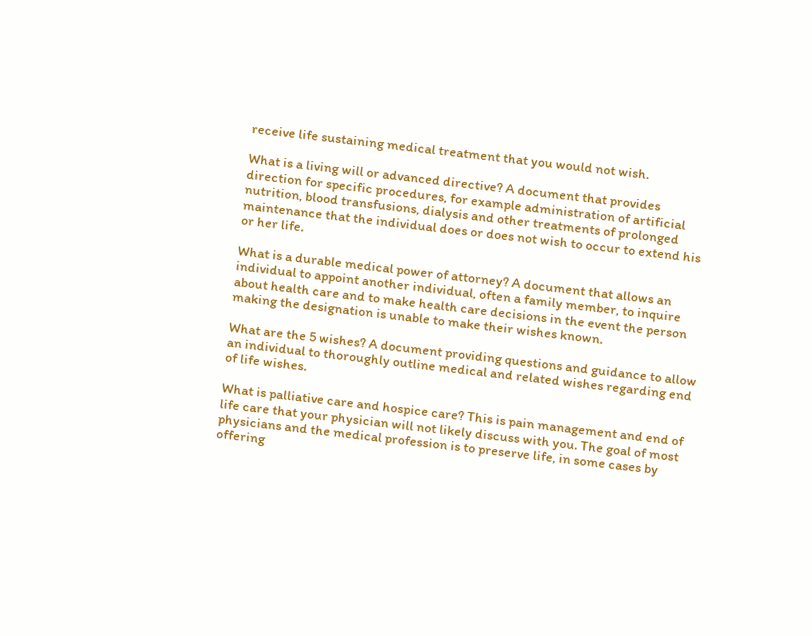receive life sustaining medical treatment that you would not wish.

What is a living will or advanced directive? A document that provides direction for specific procedures, for example administration of artificial nutrition, blood transfusions, dialysis and other treatments of prolonged maintenance that the individual does or does not wish to occur to extend his or her life.

What is a durable medical power of attorney? A document that allows an individual to appoint another individual, often a family member, to inquire about health care and to make health care decisions in the event the person making the designation is unable to make their wishes known.

What are the 5 wishes? A document providing questions and guidance to allow an individual to thoroughly outline medical and related wishes regarding end of life wishes.

What is palliative care and hospice care? This is pain management and end of life care that your physician will not likely discuss with you. The goal of most physicians and the medical profession is to preserve life, in some cases by offering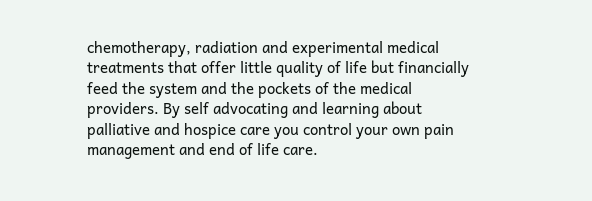chemotherapy, radiation and experimental medical treatments that offer little quality of life but financially feed the system and the pockets of the medical providers. By self advocating and learning about palliative and hospice care you control your own pain management and end of life care.